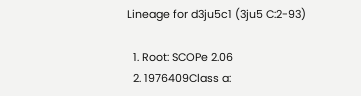Lineage for d3ju5c1 (3ju5 C:2-93)

  1. Root: SCOPe 2.06
  2. 1976409Class a: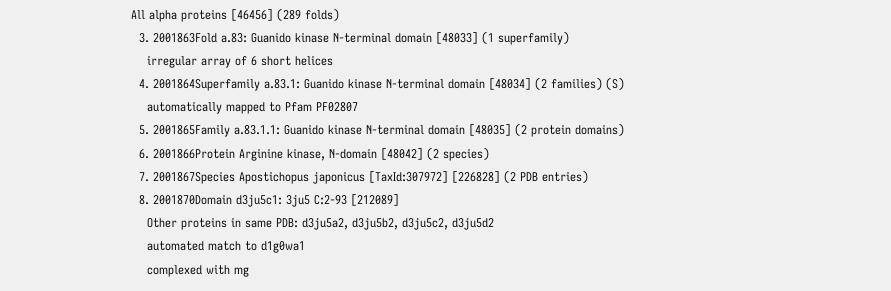All alpha proteins [46456] (289 folds)
  3. 2001863Fold a.83: Guanido kinase N-terminal domain [48033] (1 superfamily)
    irregular array of 6 short helices
  4. 2001864Superfamily a.83.1: Guanido kinase N-terminal domain [48034] (2 families) (S)
    automatically mapped to Pfam PF02807
  5. 2001865Family a.83.1.1: Guanido kinase N-terminal domain [48035] (2 protein domains)
  6. 2001866Protein Arginine kinase, N-domain [48042] (2 species)
  7. 2001867Species Apostichopus japonicus [TaxId:307972] [226828] (2 PDB entries)
  8. 2001870Domain d3ju5c1: 3ju5 C:2-93 [212089]
    Other proteins in same PDB: d3ju5a2, d3ju5b2, d3ju5c2, d3ju5d2
    automated match to d1g0wa1
    complexed with mg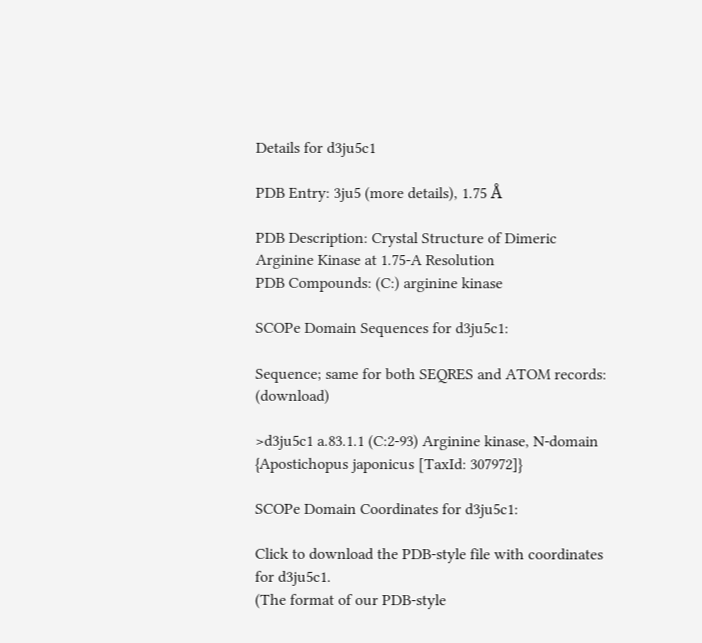Details for d3ju5c1

PDB Entry: 3ju5 (more details), 1.75 Å

PDB Description: Crystal Structure of Dimeric Arginine Kinase at 1.75-A Resolution
PDB Compounds: (C:) arginine kinase

SCOPe Domain Sequences for d3ju5c1:

Sequence; same for both SEQRES and ATOM records: (download)

>d3ju5c1 a.83.1.1 (C:2-93) Arginine kinase, N-domain {Apostichopus japonicus [TaxId: 307972]}

SCOPe Domain Coordinates for d3ju5c1:

Click to download the PDB-style file with coordinates for d3ju5c1.
(The format of our PDB-style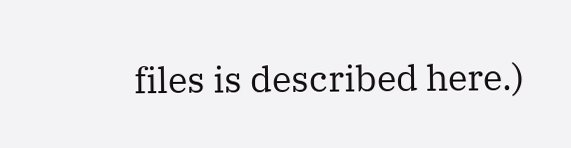files is described here.)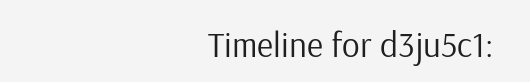Timeline for d3ju5c1: